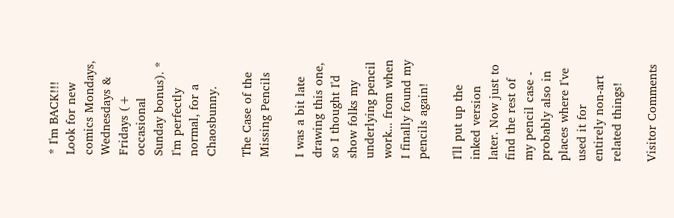* I'm BACK!!! Look for new comics Mondays, Wednesdays & Fridays (+ occasional Sunday bonus). *
I'm perfectly normal, for a Chaosbunny.

The Case of the Missing Pencils

I was a bit late drawing this one, so I thought I'd show folks my underlying pencil work... from when I finally found my pencils again!

I'll put up the inked version later. Now just to find the rest of my pencil case - probably also in places where I've used it for entirely non-art related things!

Visitor Comments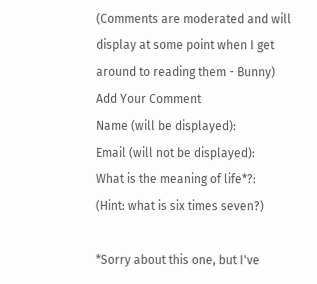(Comments are moderated and will display at some point when I get around to reading them - Bunny)
Add Your Comment
Name (will be displayed):
Email (will not be displayed):
What is the meaning of life*?:
(Hint: what is six times seven?)

*Sorry about this one, but I've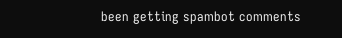been getting spambot comments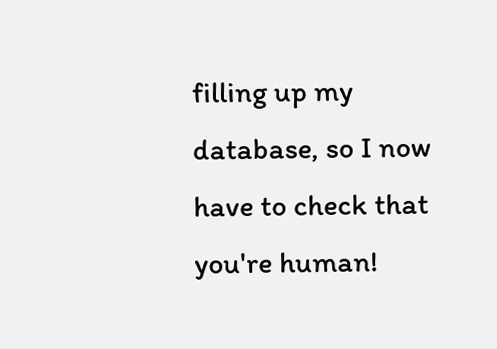filling up my database, so I now have to check that you're human!